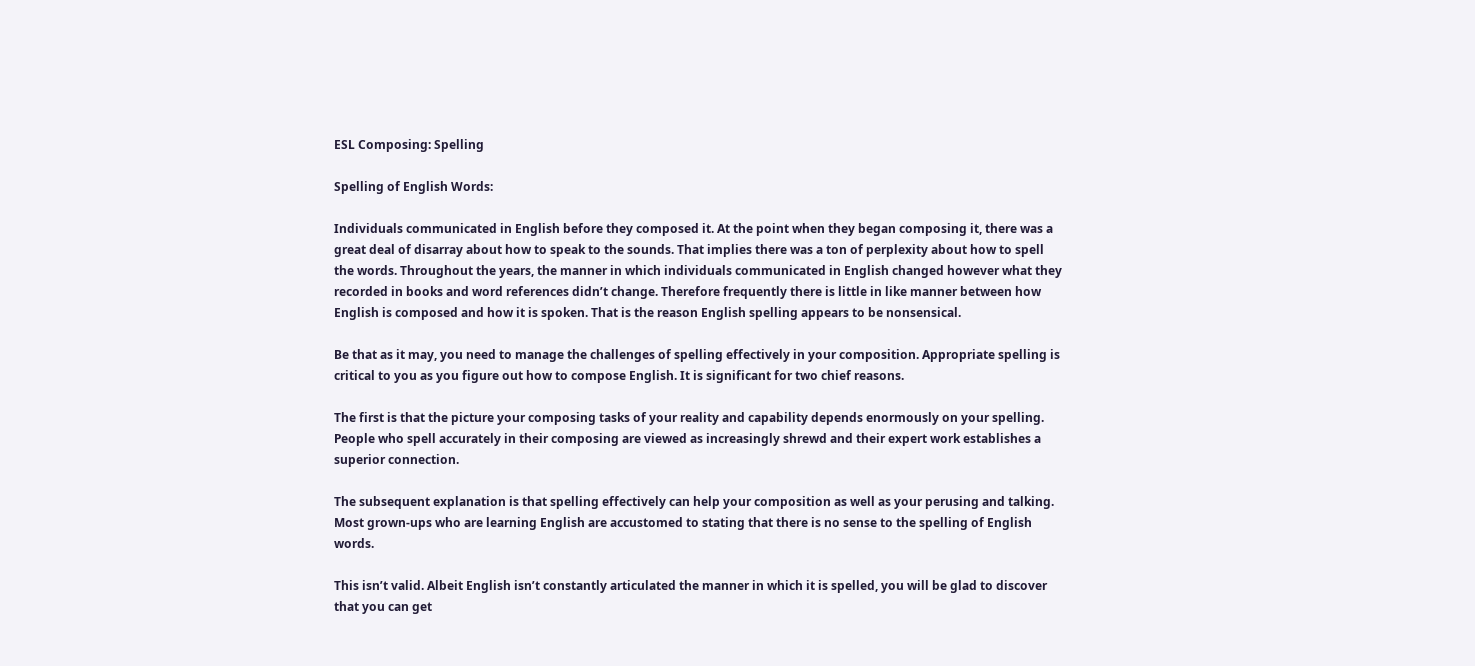ESL Composing: Spelling

Spelling of English Words:

Individuals communicated in English before they composed it. At the point when they began composing it, there was a great deal of disarray about how to speak to the sounds. That implies there was a ton of perplexity about how to spell the words. Throughout the years, the manner in which individuals communicated in English changed however what they recorded in books and word references didn’t change. Therefore frequently there is little in like manner between how English is composed and how it is spoken. That is the reason English spelling appears to be nonsensical.

Be that as it may, you need to manage the challenges of spelling effectively in your composition. Appropriate spelling is critical to you as you figure out how to compose English. It is significant for two chief reasons.

The first is that the picture your composing tasks of your reality and capability depends enormously on your spelling. People who spell accurately in their composing are viewed as increasingly shrewd and their expert work establishes a superior connection.

The subsequent explanation is that spelling effectively can help your composition as well as your perusing and talking. Most grown-ups who are learning English are accustomed to stating that there is no sense to the spelling of English words.

This isn’t valid. Albeit English isn’t constantly articulated the manner in which it is spelled, you will be glad to discover that you can get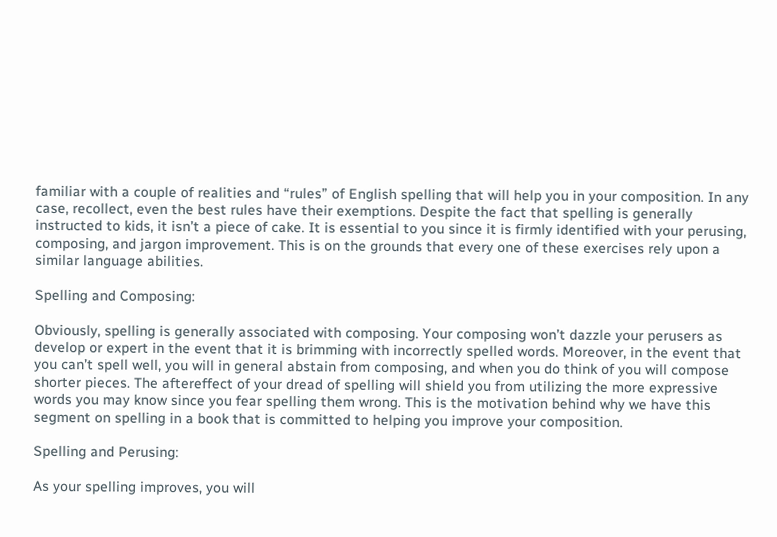familiar with a couple of realities and “rules” of English spelling that will help you in your composition. In any case, recollect, even the best rules have their exemptions. Despite the fact that spelling is generally instructed to kids, it isn’t a piece of cake. It is essential to you since it is firmly identified with your perusing, composing, and jargon improvement. This is on the grounds that every one of these exercises rely upon a similar language abilities.

Spelling and Composing:

Obviously, spelling is generally associated with composing. Your composing won’t dazzle your perusers as develop or expert in the event that it is brimming with incorrectly spelled words. Moreover, in the event that you can’t spell well, you will in general abstain from composing, and when you do think of you will compose shorter pieces. The aftereffect of your dread of spelling will shield you from utilizing the more expressive words you may know since you fear spelling them wrong. This is the motivation behind why we have this segment on spelling in a book that is committed to helping you improve your composition.

Spelling and Perusing:

As your spelling improves, you will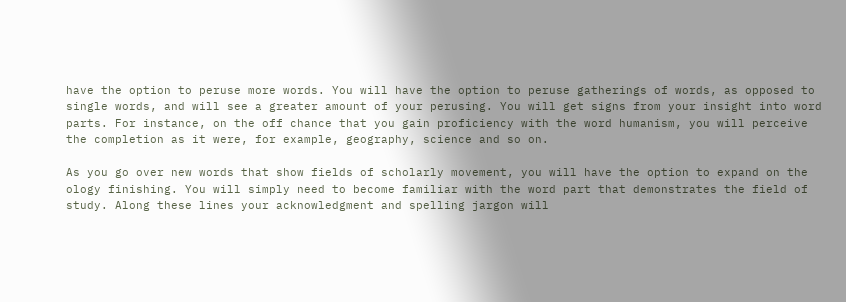have the option to peruse more words. You will have the option to peruse gatherings of words, as opposed to single words, and will see a greater amount of your perusing. You will get signs from your insight into word parts. For instance, on the off chance that you gain proficiency with the word humanism, you will perceive the completion as it were, for example, geography, science and so on.

As you go over new words that show fields of scholarly movement, you will have the option to expand on the ology finishing. You will simply need to become familiar with the word part that demonstrates the field of study. Along these lines your acknowledgment and spelling jargon will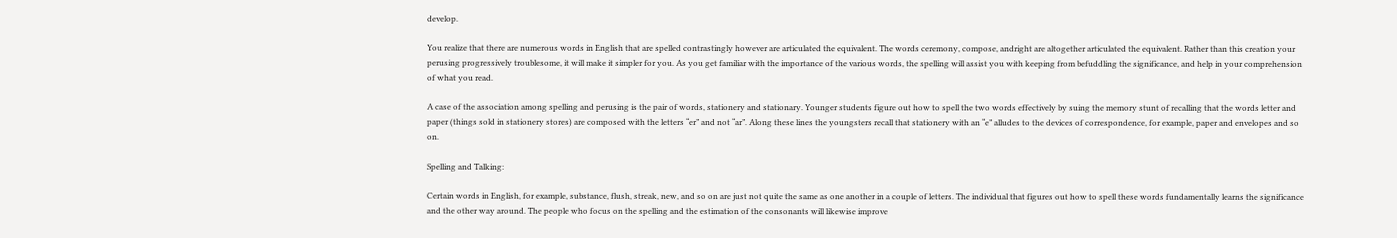develop.

You realize that there are numerous words in English that are spelled contrastingly however are articulated the equivalent. The words ceremony, compose, andright are altogether articulated the equivalent. Rather than this creation your perusing progressively troublesome, it will make it simpler for you. As you get familiar with the importance of the various words, the spelling will assist you with keeping from befuddling the significance, and help in your comprehension of what you read.

A case of the association among spelling and perusing is the pair of words, stationery and stationary. Younger students figure out how to spell the two words effectively by suing the memory stunt of recalling that the words letter and paper (things sold in stationery stores) are composed with the letters “er” and not “ar”. Along these lines the youngsters recall that stationery with an “e” alludes to the devices of correspondence, for example, paper and envelopes and so on.

Spelling and Talking:

Certain words in English, for example, substance, flush, streak, new, and so on are just not quite the same as one another in a couple of letters. The individual that figures out how to spell these words fundamentally learns the significance and the other way around. The people who focus on the spelling and the estimation of the consonants will likewise improve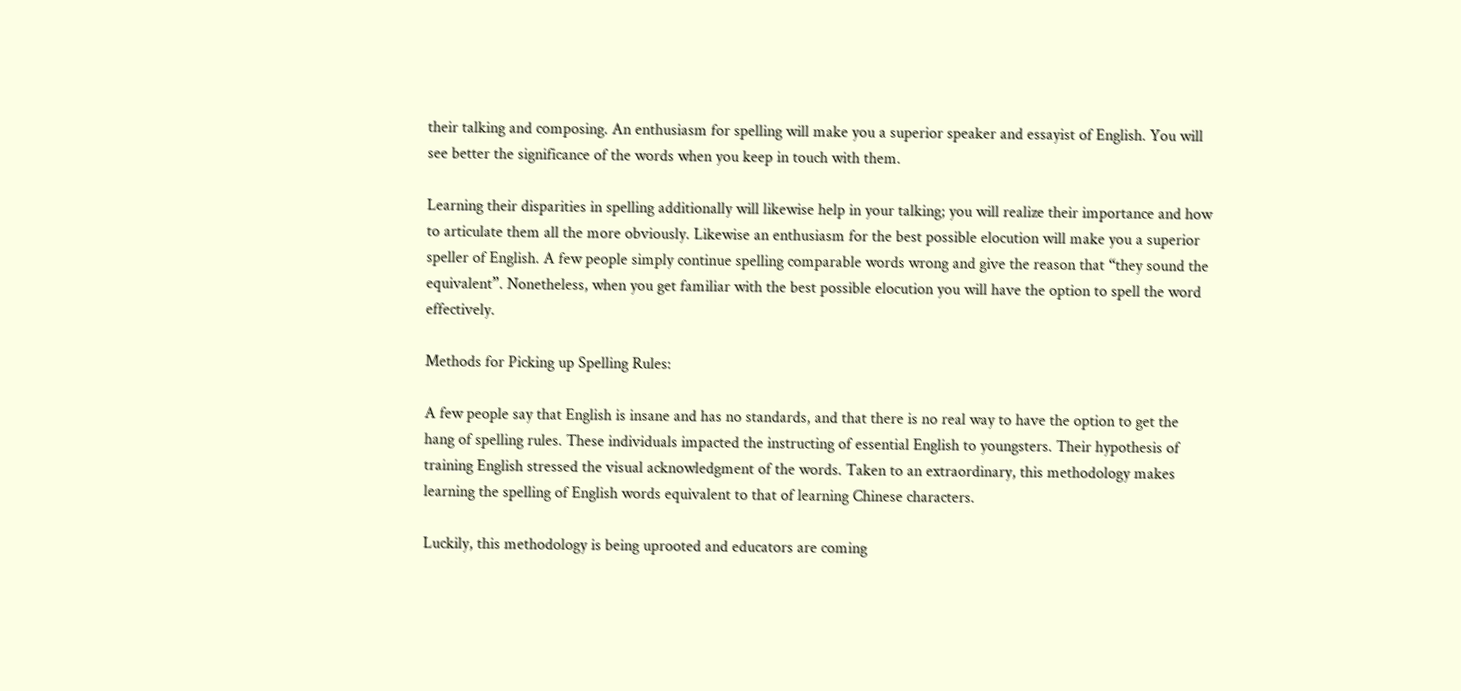their talking and composing. An enthusiasm for spelling will make you a superior speaker and essayist of English. You will see better the significance of the words when you keep in touch with them.

Learning their disparities in spelling additionally will likewise help in your talking; you will realize their importance and how to articulate them all the more obviously. Likewise an enthusiasm for the best possible elocution will make you a superior speller of English. A few people simply continue spelling comparable words wrong and give the reason that “they sound the equivalent”. Nonetheless, when you get familiar with the best possible elocution you will have the option to spell the word effectively.

Methods for Picking up Spelling Rules:

A few people say that English is insane and has no standards, and that there is no real way to have the option to get the hang of spelling rules. These individuals impacted the instructing of essential English to youngsters. Their hypothesis of training English stressed the visual acknowledgment of the words. Taken to an extraordinary, this methodology makes learning the spelling of English words equivalent to that of learning Chinese characters.

Luckily, this methodology is being uprooted and educators are coming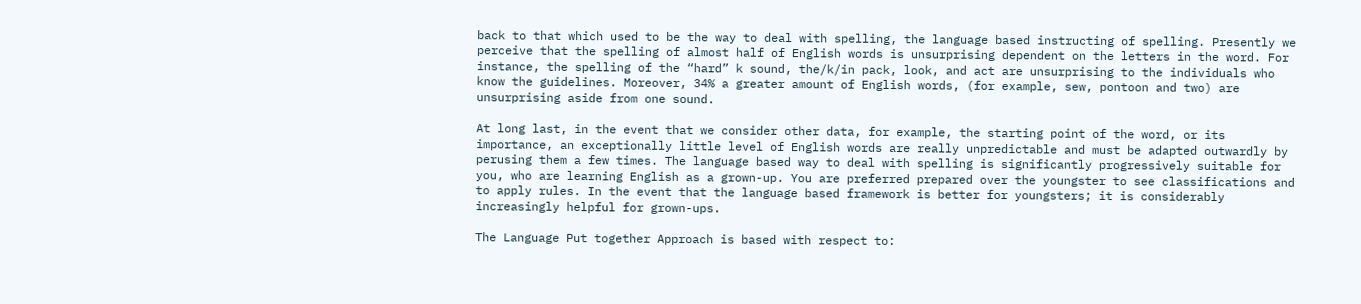back to that which used to be the way to deal with spelling, the language based instructing of spelling. Presently we perceive that the spelling of almost half of English words is unsurprising dependent on the letters in the word. For instance, the spelling of the “hard” k sound, the/k/in pack, look, and act are unsurprising to the individuals who know the guidelines. Moreover, 34% a greater amount of English words, (for example, sew, pontoon and two) are unsurprising aside from one sound.

At long last, in the event that we consider other data, for example, the starting point of the word, or its importance, an exceptionally little level of English words are really unpredictable and must be adapted outwardly by perusing them a few times. The language based way to deal with spelling is significantly progressively suitable for you, who are learning English as a grown-up. You are preferred prepared over the youngster to see classifications and to apply rules. In the event that the language based framework is better for youngsters; it is considerably increasingly helpful for grown-ups.

The Language Put together Approach is based with respect to: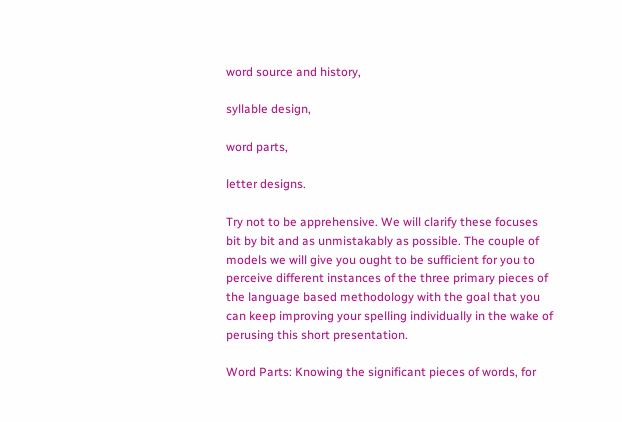word source and history,

syllable design,

word parts,

letter designs.

Try not to be apprehensive. We will clarify these focuses bit by bit and as unmistakably as possible. The couple of models we will give you ought to be sufficient for you to perceive different instances of the three primary pieces of the language based methodology with the goal that you can keep improving your spelling individually in the wake of perusing this short presentation.

Word Parts: Knowing the significant pieces of words, for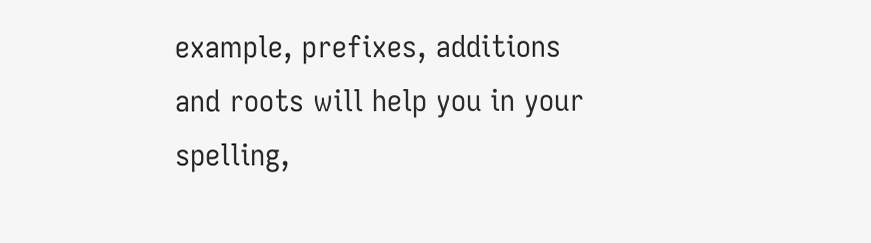example, prefixes, additions and roots will help you in your spelling,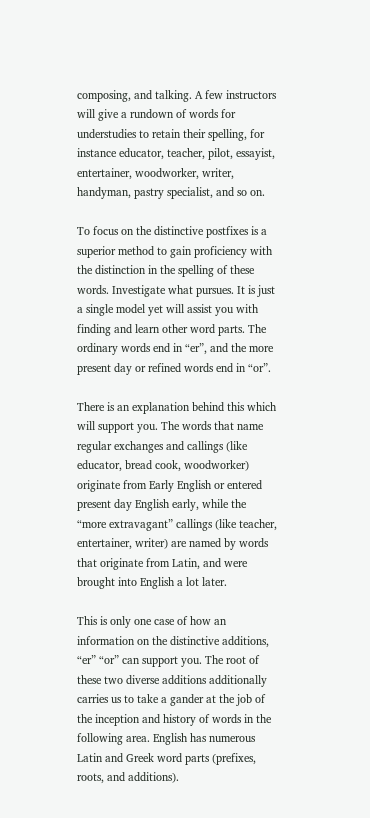composing, and talking. A few instructors will give a rundown of words for understudies to retain their spelling, for instance educator, teacher, pilot, essayist, entertainer, woodworker, writer, handyman, pastry specialist, and so on.

To focus on the distinctive postfixes is a superior method to gain proficiency with the distinction in the spelling of these words. Investigate what pursues. It is just a single model yet will assist you with finding and learn other word parts. The ordinary words end in “er”, and the more present day or refined words end in “or”.

There is an explanation behind this which will support you. The words that name regular exchanges and callings (like educator, bread cook, woodworker) originate from Early English or entered present day English early, while the “more extravagant” callings (like teacher, entertainer, writer) are named by words that originate from Latin, and were brought into English a lot later.

This is only one case of how an information on the distinctive additions, “er” “or” can support you. The root of these two diverse additions additionally carries us to take a gander at the job of the inception and history of words in the following area. English has numerous Latin and Greek word parts (prefixes, roots, and additions).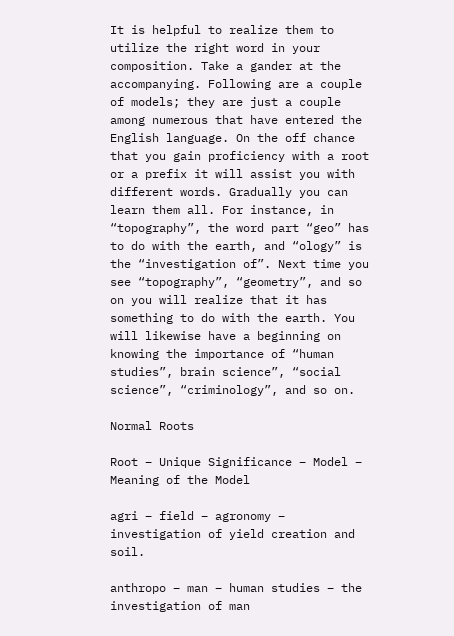It is helpful to realize them to utilize the right word in your composition. Take a gander at the accompanying. Following are a couple of models; they are just a couple among numerous that have entered the English language. On the off chance that you gain proficiency with a root or a prefix it will assist you with different words. Gradually you can learn them all. For instance, in “topography”, the word part “geo” has to do with the earth, and “ology” is the “investigation of”. Next time you see “topography”, “geometry”, and so on you will realize that it has something to do with the earth. You will likewise have a beginning on knowing the importance of “human studies”, brain science”, “social science”, “criminology”, and so on.

Normal Roots

Root – Unique Significance – Model – Meaning of the Model

agri – field – agronomy – investigation of yield creation and soil.

anthropo – man – human studies – the investigation of man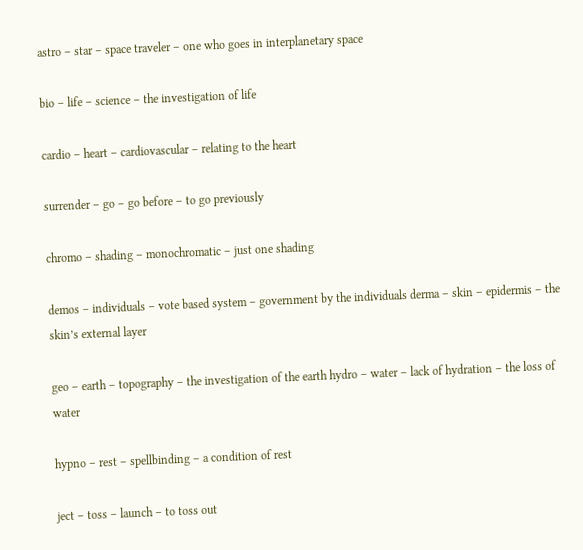astro – star – space traveler – one who goes in interplanetary space

bio – life – science – the investigation of life

cardio – heart – cardiovascular – relating to the heart

surrender – go – go before – to go previously

chromo – shading – monochromatic – just one shading

demos – individuals – vote based system – government by the individuals derma – skin – epidermis – the skin’s external layer

geo – earth – topography – the investigation of the earth hydro – water – lack of hydration – the loss of water

hypno – rest – spellbinding – a condition of rest

ject – toss – launch – to toss out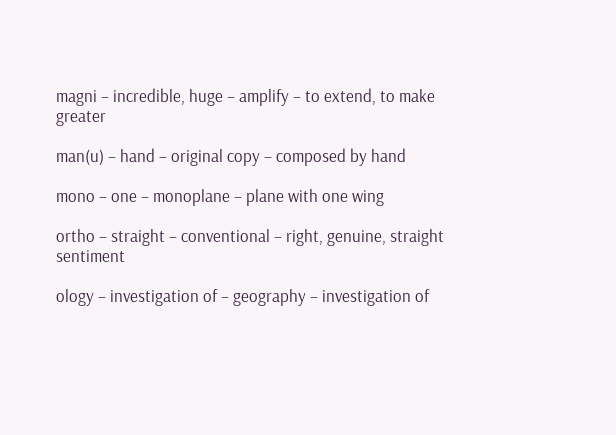magni – incredible, huge – amplify – to extend, to make greater

man(u) – hand – original copy – composed by hand

mono – one – monoplane – plane with one wing

ortho – straight – conventional – right, genuine, straight sentiment

ology – investigation of – geography – investigation of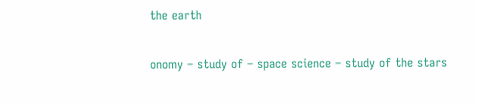the earth

onomy – study of – space science – study of the stars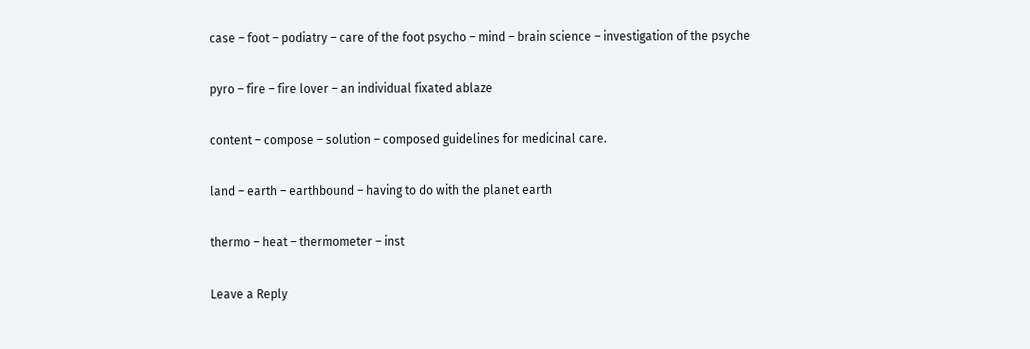case – foot – podiatry – care of the foot psycho – mind – brain science – investigation of the psyche

pyro – fire – fire lover – an individual fixated ablaze

content – compose – solution – composed guidelines for medicinal care.

land – earth – earthbound – having to do with the planet earth

thermo – heat – thermometer – inst

Leave a Reply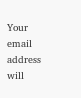Your email address will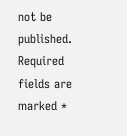not be published. Required fields are marked *